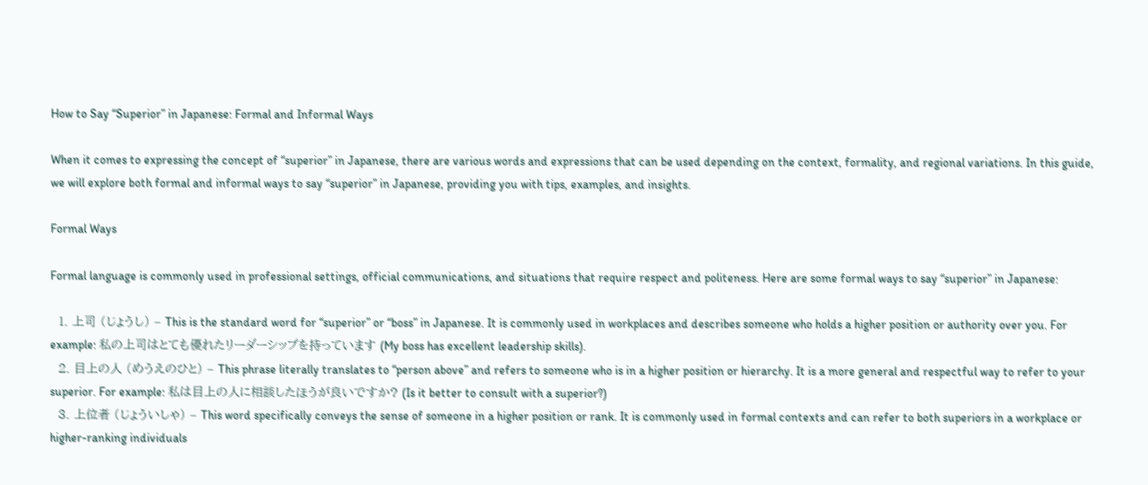How to Say “Superior” in Japanese: Formal and Informal Ways

When it comes to expressing the concept of “superior” in Japanese, there are various words and expressions that can be used depending on the context, formality, and regional variations. In this guide, we will explore both formal and informal ways to say “superior” in Japanese, providing you with tips, examples, and insights.

Formal Ways

Formal language is commonly used in professional settings, official communications, and situations that require respect and politeness. Here are some formal ways to say “superior” in Japanese:

  1. 上司 (じょうし) – This is the standard word for “superior” or “boss” in Japanese. It is commonly used in workplaces and describes someone who holds a higher position or authority over you. For example: 私の上司はとても優れたリーダーシップを持っています (My boss has excellent leadership skills).
  2. 目上の人 (めうえのひと) – This phrase literally translates to “person above” and refers to someone who is in a higher position or hierarchy. It is a more general and respectful way to refer to your superior. For example: 私は目上の人に相談したほうが良いですか? (Is it better to consult with a superior?)
  3. 上位者 (じょういしゃ) – This word specifically conveys the sense of someone in a higher position or rank. It is commonly used in formal contexts and can refer to both superiors in a workplace or higher-ranking individuals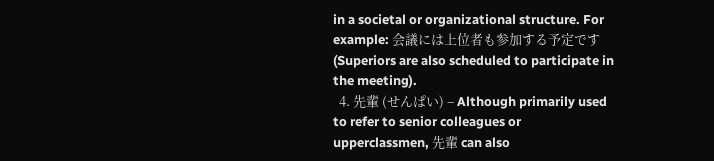in a societal or organizational structure. For example: 会議には上位者も参加する予定です (Superiors are also scheduled to participate in the meeting).
  4. 先輩 (せんぱい) – Although primarily used to refer to senior colleagues or upperclassmen, 先輩 can also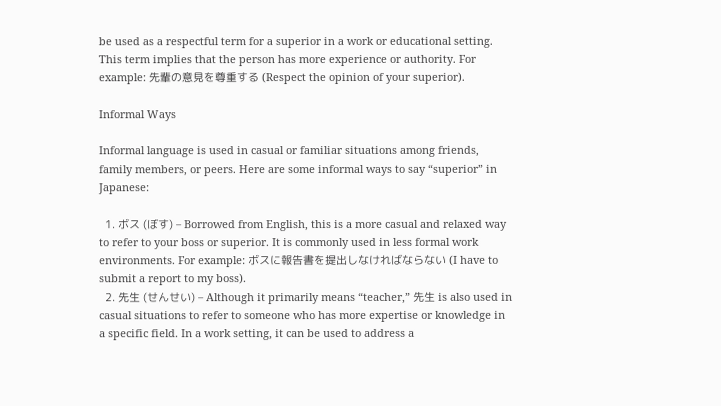be used as a respectful term for a superior in a work or educational setting. This term implies that the person has more experience or authority. For example: 先輩の意見を尊重する (Respect the opinion of your superior).

Informal Ways

Informal language is used in casual or familiar situations among friends, family members, or peers. Here are some informal ways to say “superior” in Japanese:

  1. ボス (ぼす) – Borrowed from English, this is a more casual and relaxed way to refer to your boss or superior. It is commonly used in less formal work environments. For example: ボスに報告書を提出しなければならない (I have to submit a report to my boss).
  2. 先生 (せんせい) – Although it primarily means “teacher,” 先生 is also used in casual situations to refer to someone who has more expertise or knowledge in a specific field. In a work setting, it can be used to address a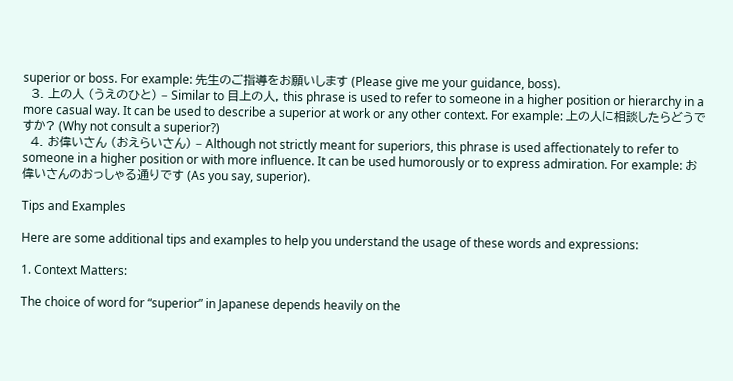superior or boss. For example: 先生のご指導をお願いします (Please give me your guidance, boss).
  3. 上の人 (うえのひと) – Similar to 目上の人, this phrase is used to refer to someone in a higher position or hierarchy in a more casual way. It can be used to describe a superior at work or any other context. For example: 上の人に相談したらどうですか? (Why not consult a superior?)
  4. お偉いさん (おえらいさん) – Although not strictly meant for superiors, this phrase is used affectionately to refer to someone in a higher position or with more influence. It can be used humorously or to express admiration. For example: お偉いさんのおっしゃる通りです (As you say, superior).

Tips and Examples

Here are some additional tips and examples to help you understand the usage of these words and expressions:

1. Context Matters:

The choice of word for “superior” in Japanese depends heavily on the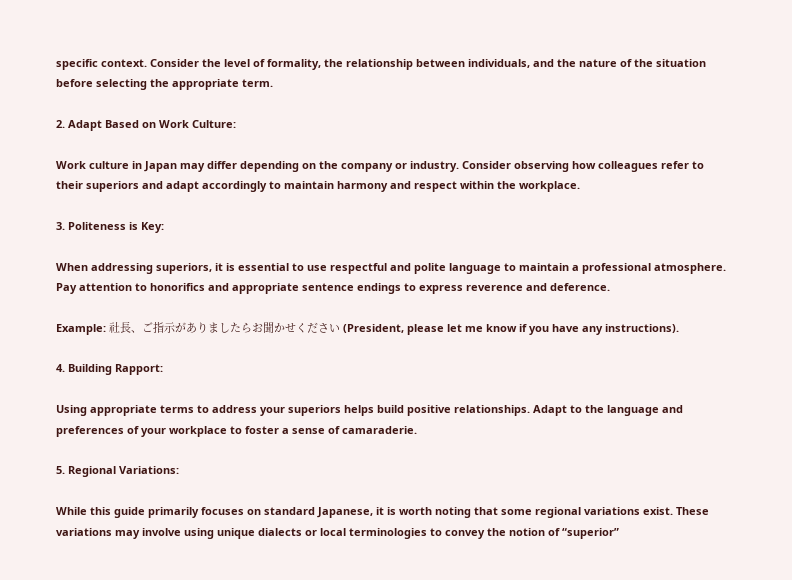specific context. Consider the level of formality, the relationship between individuals, and the nature of the situation before selecting the appropriate term.

2. Adapt Based on Work Culture:

Work culture in Japan may differ depending on the company or industry. Consider observing how colleagues refer to their superiors and adapt accordingly to maintain harmony and respect within the workplace.

3. Politeness is Key:

When addressing superiors, it is essential to use respectful and polite language to maintain a professional atmosphere. Pay attention to honorifics and appropriate sentence endings to express reverence and deference.

Example: 社長、ご指示がありましたらお聞かせください (President, please let me know if you have any instructions).

4. Building Rapport:

Using appropriate terms to address your superiors helps build positive relationships. Adapt to the language and preferences of your workplace to foster a sense of camaraderie.

5. Regional Variations:

While this guide primarily focuses on standard Japanese, it is worth noting that some regional variations exist. These variations may involve using unique dialects or local terminologies to convey the notion of “superior”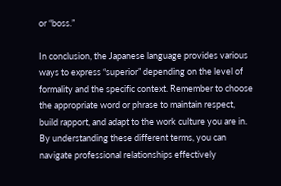or “boss.”

In conclusion, the Japanese language provides various ways to express “superior” depending on the level of formality and the specific context. Remember to choose the appropriate word or phrase to maintain respect, build rapport, and adapt to the work culture you are in. By understanding these different terms, you can navigate professional relationships effectively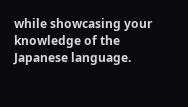while showcasing your knowledge of the Japanese language.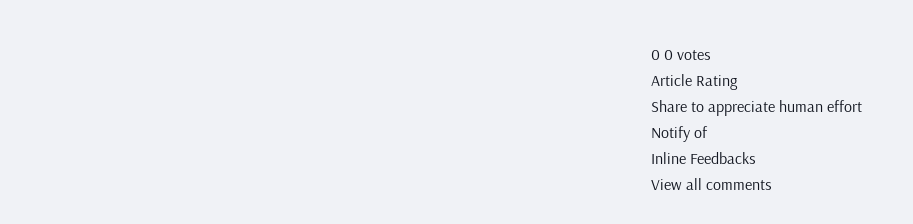0 0 votes
Article Rating
Share to appreciate human effort
Notify of
Inline Feedbacks
View all comments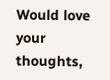Would love your thoughts,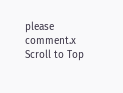please comment.x
Scroll to Top